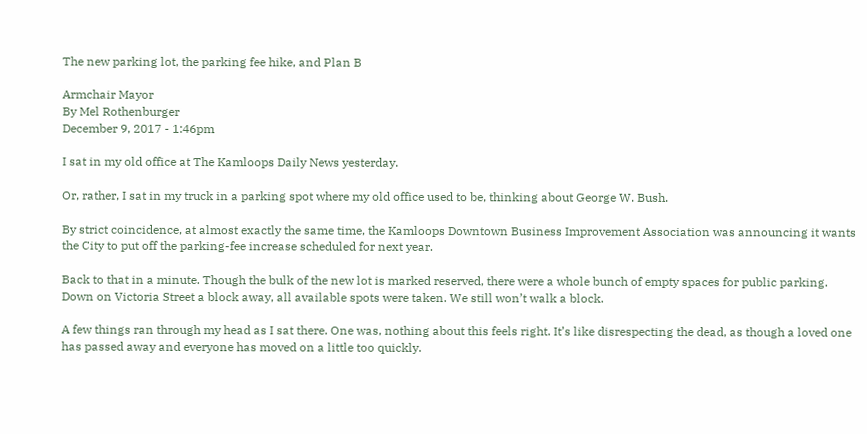The new parking lot, the parking fee hike, and Plan B

Armchair Mayor
By Mel Rothenburger
December 9, 2017 - 1:46pm

I sat in my old office at The Kamloops Daily News yesterday.

Or, rather, I sat in my truck in a parking spot where my old office used to be, thinking about George W. Bush.

By strict coincidence, at almost exactly the same time, the Kamloops Downtown Business Improvement Association was announcing it wants the City to put off the parking-fee increase scheduled for next year.

Back to that in a minute. Though the bulk of the new lot is marked reserved, there were a whole bunch of empty spaces for public parking. Down on Victoria Street a block away, all available spots were taken. We still won’t walk a block.

A few things ran through my head as I sat there. One was, nothing about this feels right. It’s like disrespecting the dead, as though a loved one has passed away and everyone has moved on a little too quickly.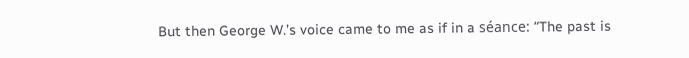But then George W.’s voice came to me as if in a séance: “The past is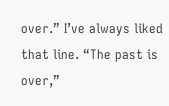over.” I’ve always liked that line. “The past is over,”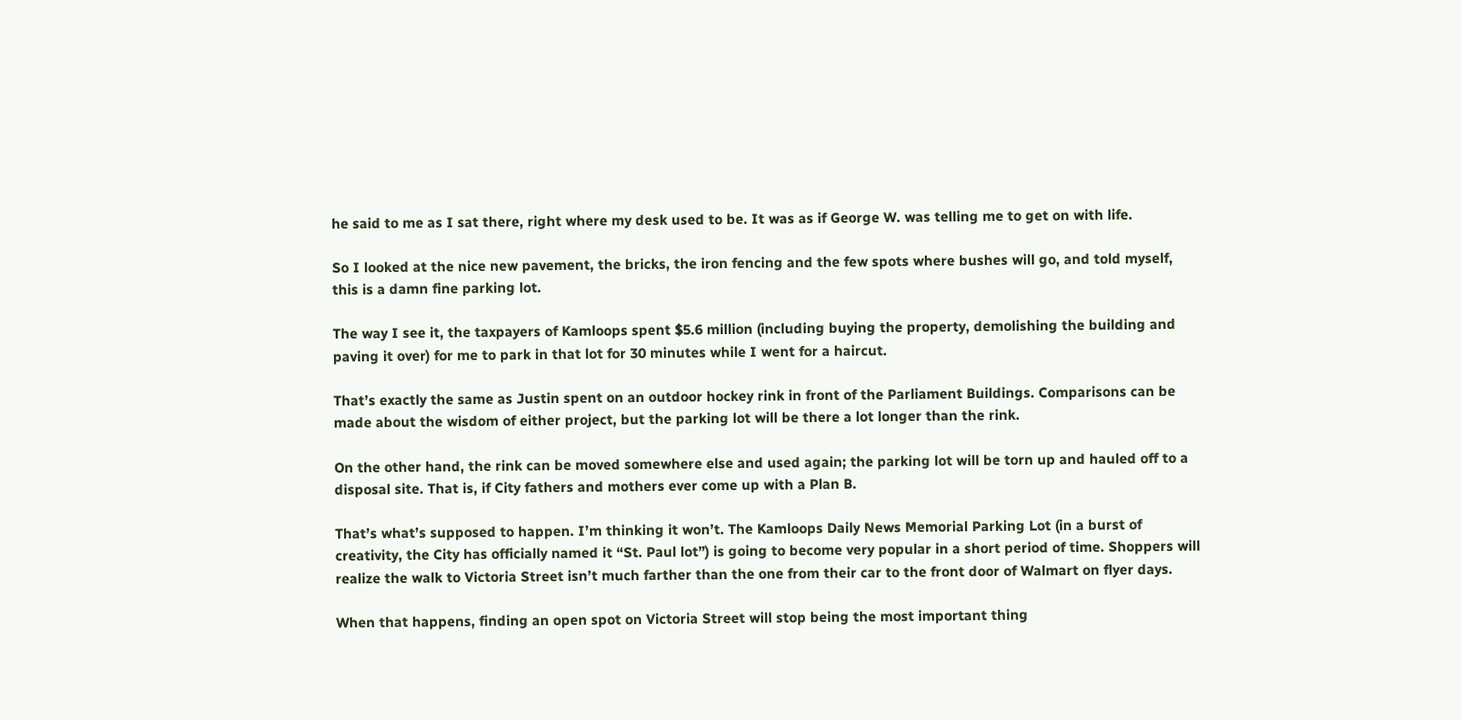he said to me as I sat there, right where my desk used to be. It was as if George W. was telling me to get on with life.

So I looked at the nice new pavement, the bricks, the iron fencing and the few spots where bushes will go, and told myself, this is a damn fine parking lot.

The way I see it, the taxpayers of Kamloops spent $5.6 million (including buying the property, demolishing the building and paving it over) for me to park in that lot for 30 minutes while I went for a haircut.

That’s exactly the same as Justin spent on an outdoor hockey rink in front of the Parliament Buildings. Comparisons can be made about the wisdom of either project, but the parking lot will be there a lot longer than the rink.

On the other hand, the rink can be moved somewhere else and used again; the parking lot will be torn up and hauled off to a disposal site. That is, if City fathers and mothers ever come up with a Plan B.

That’s what’s supposed to happen. I’m thinking it won’t. The Kamloops Daily News Memorial Parking Lot (in a burst of creativity, the City has officially named it “St. Paul lot”) is going to become very popular in a short period of time. Shoppers will realize the walk to Victoria Street isn’t much farther than the one from their car to the front door of Walmart on flyer days.

When that happens, finding an open spot on Victoria Street will stop being the most important thing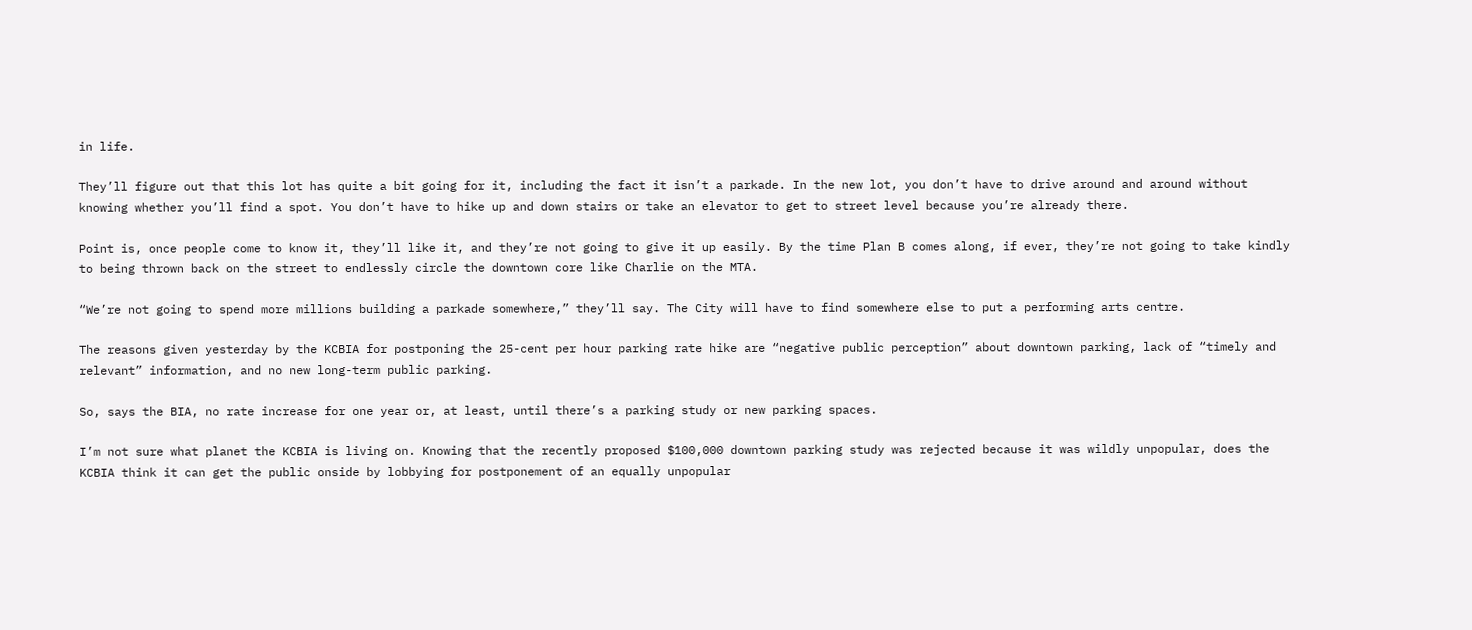in life.

They’ll figure out that this lot has quite a bit going for it, including the fact it isn’t a parkade. In the new lot, you don’t have to drive around and around without knowing whether you’ll find a spot. You don’t have to hike up and down stairs or take an elevator to get to street level because you’re already there.

Point is, once people come to know it, they’ll like it, and they’re not going to give it up easily. By the time Plan B comes along, if ever, they’re not going to take kindly to being thrown back on the street to endlessly circle the downtown core like Charlie on the MTA.

“We’re not going to spend more millions building a parkade somewhere,” they’ll say. The City will have to find somewhere else to put a performing arts centre.

The reasons given yesterday by the KCBIA for postponing the 25-cent per hour parking rate hike are “negative public perception” about downtown parking, lack of “timely and relevant” information, and no new long-term public parking.

So, says the BIA, no rate increase for one year or, at least, until there’s a parking study or new parking spaces.

I’m not sure what planet the KCBIA is living on. Knowing that the recently proposed $100,000 downtown parking study was rejected because it was wildly unpopular, does the KCBIA think it can get the public onside by lobbying for postponement of an equally unpopular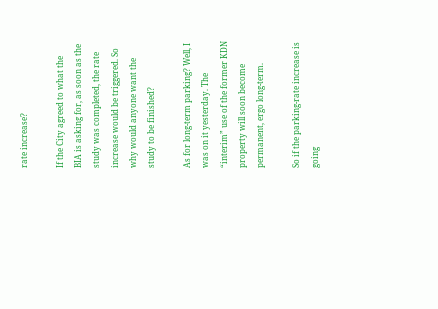rate increase?

If the City agreed to what the BIA is asking for, as soon as the study was completed, the rate increase would be triggered. So why would anyone want the study to be finished?

As for long-term parking? Well, I was on it yesterday. The “interim” use of the former KDN property will soon become permanent, ergo long-term.

So if the parking-rate increase is going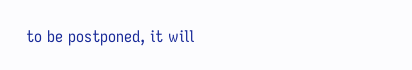to be postponed, it will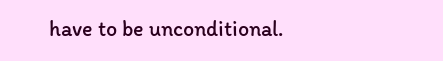have to be unconditional.